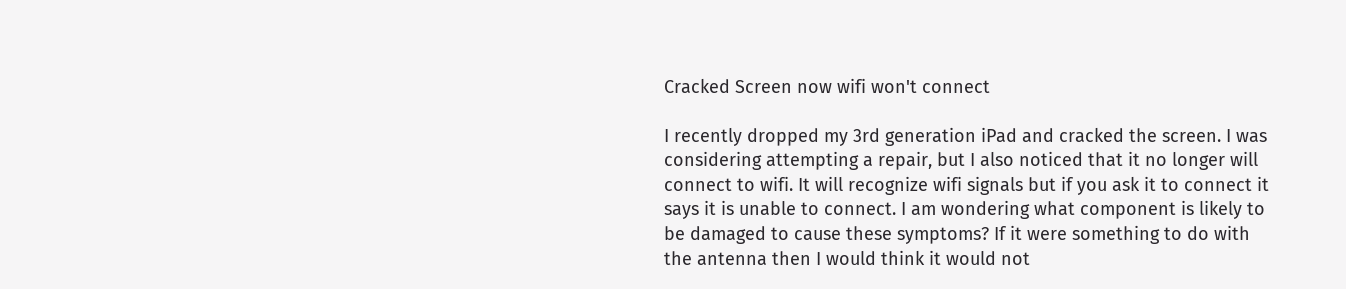Cracked Screen now wifi won't connect

I recently dropped my 3rd generation iPad and cracked the screen. I was considering attempting a repair, but I also noticed that it no longer will connect to wifi. It will recognize wifi signals but if you ask it to connect it says it is unable to connect. I am wondering what component is likely to be damaged to cause these symptoms? If it were something to do with the antenna then I would think it would not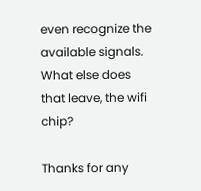even recognize the available signals. What else does that leave, the wifi chip?

Thanks for any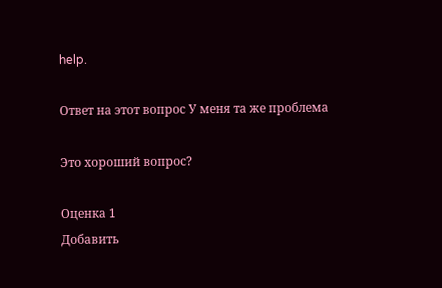help.

Ответ на этот вопрос У меня та же проблема

Это хороший вопрос?

Оценка 1
Добавить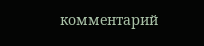комментарий